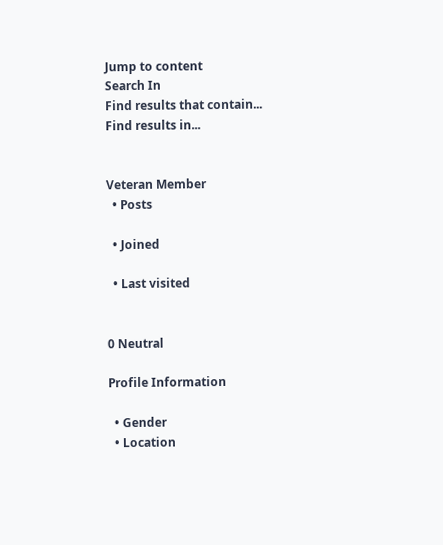Jump to content
Search In
Find results that contain...
Find results in...


Veteran Member
  • Posts

  • Joined

  • Last visited


0 Neutral

Profile Information

  • Gender
  • Location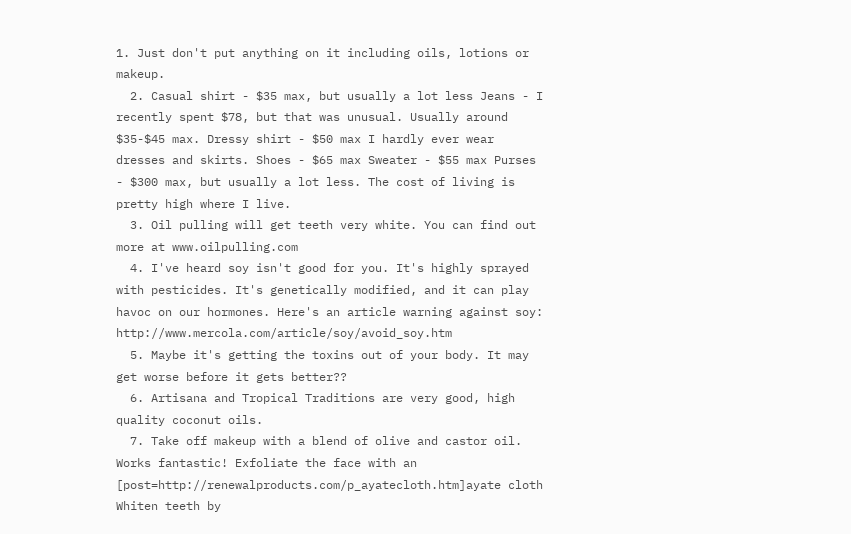1. Just don't put anything on it including oils, lotions or makeup.
  2. Casual shirt - $35 max, but usually a lot less Jeans - I recently spent $78, but that was unusual. Usually around $35-$45 max. Dressy shirt - $50 max I hardly ever wear dresses and skirts. Shoes - $65 max Sweater - $55 max Purses - $300 max, but usually a lot less. The cost of living is pretty high where I live.
  3. Oil pulling will get teeth very white. You can find out more at www.oilpulling.com
  4. I've heard soy isn't good for you. It's highly sprayed with pesticides. It's genetically modified, and it can play havoc on our hormones. Here's an article warning against soy: http://www.mercola.com/article/soy/avoid_soy.htm
  5. Maybe it's getting the toxins out of your body. It may get worse before it gets better??
  6. Artisana and Tropical Traditions are very good, high quality coconut oils.
  7. Take off makeup with a blend of olive and castor oil. Works fantastic! Exfoliate the face with an [post=http://renewalproducts.com/p_ayatecloth.htm]ayate cloth Whiten teeth by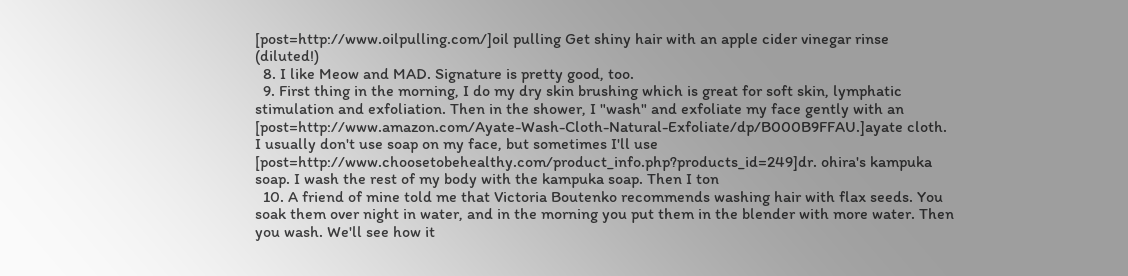[post=http://www.oilpulling.com/]oil pulling Get shiny hair with an apple cider vinegar rinse (diluted!)
  8. I like Meow and MAD. Signature is pretty good, too.
  9. First thing in the morning, I do my dry skin brushing which is great for soft skin, lymphatic stimulation and exfoliation. Then in the shower, I "wash" and exfoliate my face gently with an [post=http://www.amazon.com/Ayate-Wash-Cloth-Natural-Exfoliate/dp/B000B9FFAU.]ayate cloth. I usually don't use soap on my face, but sometimes I'll use [post=http://www.choosetobehealthy.com/product_info.php?products_id=249]dr. ohira's kampuka soap. I wash the rest of my body with the kampuka soap. Then I ton
  10. A friend of mine told me that Victoria Boutenko recommends washing hair with flax seeds. You soak them over night in water, and in the morning you put them in the blender with more water. Then you wash. We'll see how it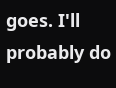goes. I'll probably do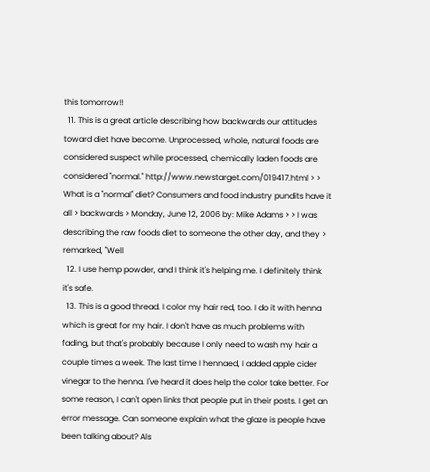this tomorrow!!
  11. This is a great article describing how backwards our attitudes toward diet have become. Unprocessed, whole, natural foods are considered suspect while processed, chemically laden foods are considered "normal." http://www.newstarget.com/019417.html > > What is a "normal" diet? Consumers and food industry pundits have it all > backwards > Monday, June 12, 2006 by: Mike Adams > > I was describing the raw foods diet to someone the other day, and they > remarked, "Well
  12. I use hemp powder, and I think it's helping me. I definitely think it's safe.
  13. This is a good thread. I color my hair red, too. I do it with henna which is great for my hair. I don't have as much problems with fading, but that's probably because I only need to wash my hair a couple times a week. The last time I hennaed, I added apple cider vinegar to the henna. I've heard it does help the color take better. For some reason, I can't open links that people put in their posts. I get an error message. Can someone explain what the glaze is people have been talking about? Als